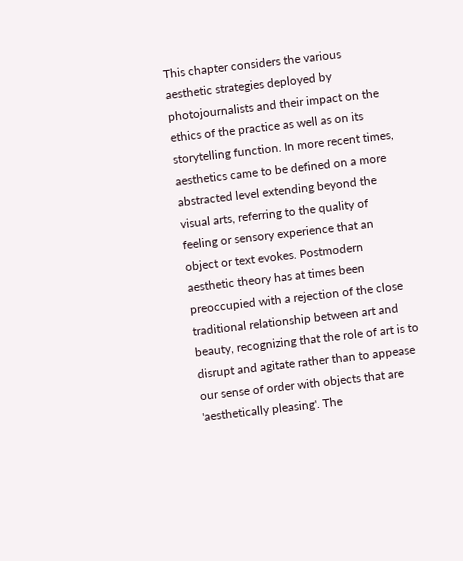This chapter considers the various aesthetic strategies deployed by photojournalists and their impact on the ethics of the practice as well as on its storytelling function. In more recent times, aesthetics came to be defined on a more abstracted level extending beyond the visual arts, referring to the quality of feeling or sensory experience that an object or text evokes. Postmodern aesthetic theory has at times been preoccupied with a rejection of the close traditional relationship between art and beauty, recognizing that the role of art is to disrupt and agitate rather than to appease our sense of order with objects that are 'aesthetically pleasing'. The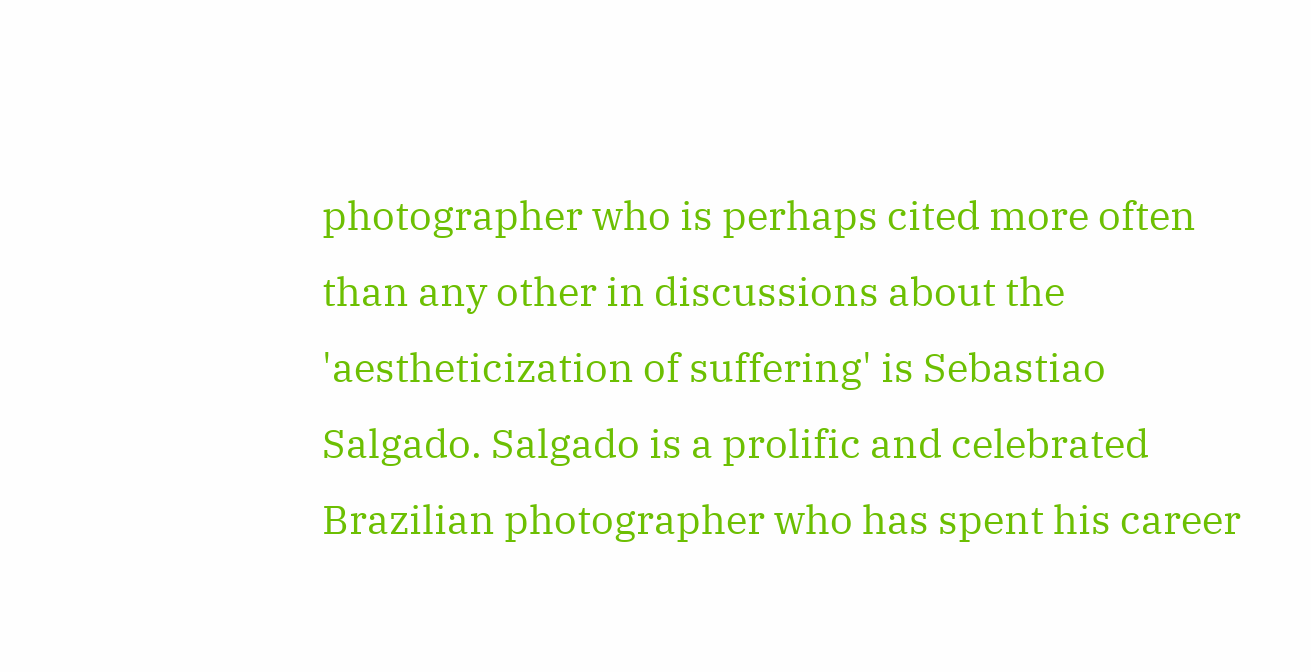photographer who is perhaps cited more often than any other in discussions about the 'aestheticization of suffering' is Sebastiao Salgado. Salgado is a prolific and celebrated Brazilian photographer who has spent his career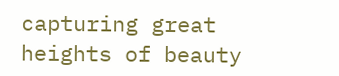capturing great heights of beauty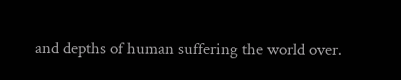and depths of human suffering the world over.